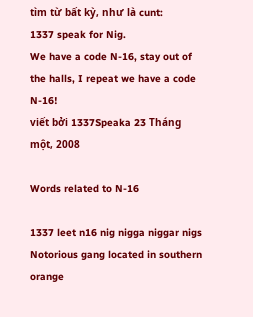tìm từ bất kỳ, như là cunt:
1337 speak for Nig.
We have a code N-16, stay out of the halls, I repeat we have a code N-16!
viết bởi 1337Speaka 23 Tháng một, 2008

Words related to N-16

1337 leet n16 nig nigga niggar nigs
Notorious gang located in southern orange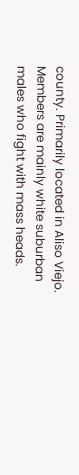county. Primarily located in Aliso Viejo. Members are mainly white suburban males who fight with mass heads.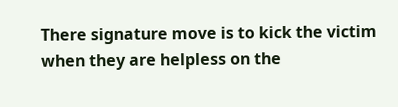There signature move is to kick the victim when they are helpless on the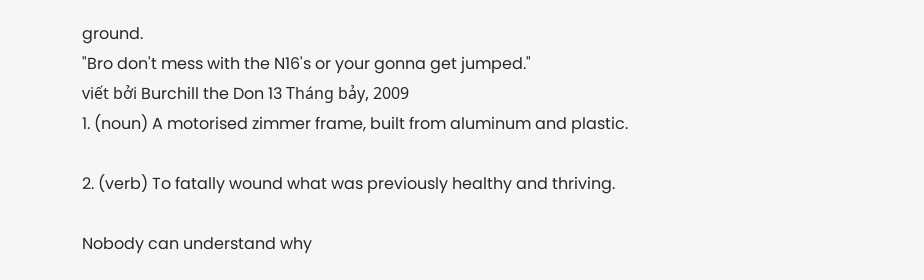ground.
"Bro don't mess with the N16's or your gonna get jumped."
viết bởi Burchill the Don 13 Tháng bảy, 2009
1. (noun) A motorised zimmer frame, built from aluminum and plastic.

2. (verb) To fatally wound what was previously healthy and thriving.

Nobody can understand why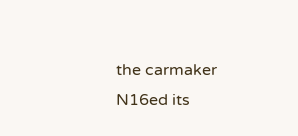the carmaker N16ed its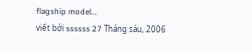flagship model...
viết bởi ssssss 27 Tháng sáu, 2006